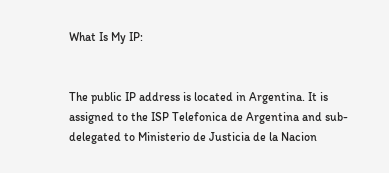What Is My IP:


The public IP address is located in Argentina. It is assigned to the ISP Telefonica de Argentina and sub-delegated to Ministerio de Justicia de la Nacion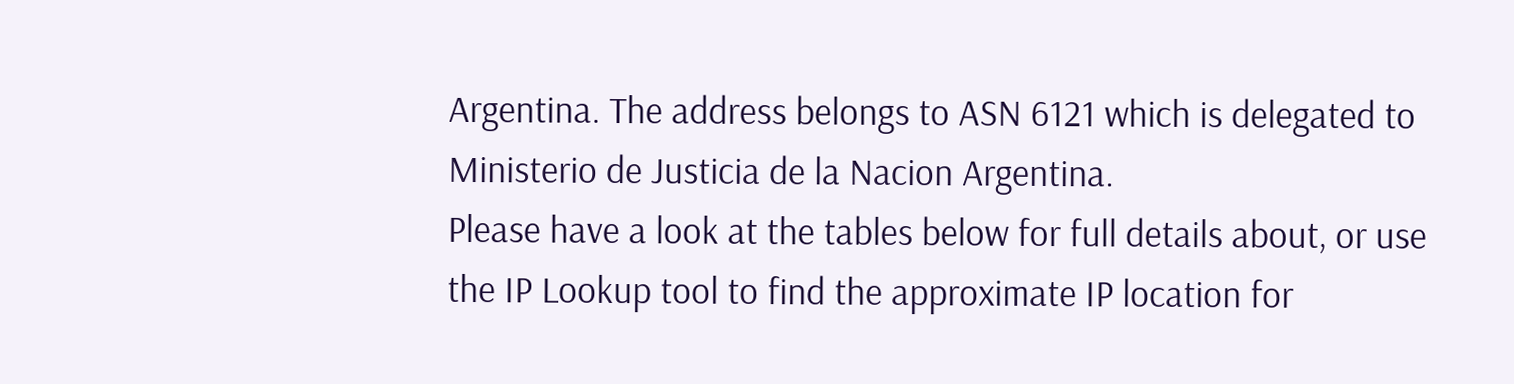Argentina. The address belongs to ASN 6121 which is delegated to Ministerio de Justicia de la Nacion Argentina.
Please have a look at the tables below for full details about, or use the IP Lookup tool to find the approximate IP location for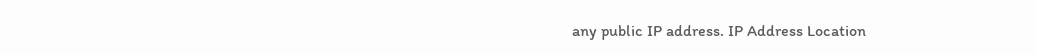any public IP address. IP Address Location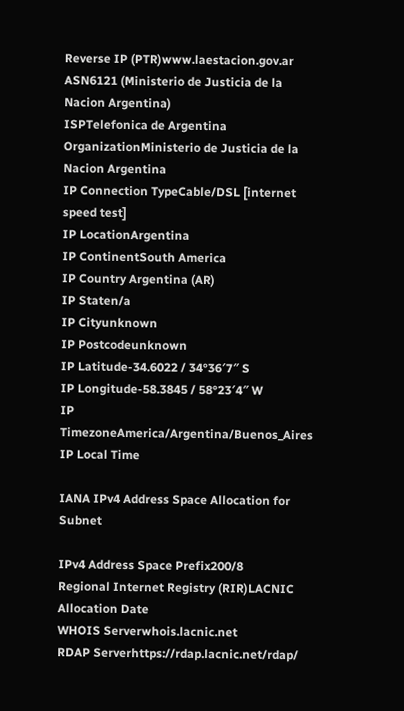Reverse IP (PTR)www.laestacion.gov.ar
ASN6121 (Ministerio de Justicia de la Nacion Argentina)
ISPTelefonica de Argentina
OrganizationMinisterio de Justicia de la Nacion Argentina
IP Connection TypeCable/DSL [internet speed test]
IP LocationArgentina
IP ContinentSouth America
IP Country Argentina (AR)
IP Staten/a
IP Cityunknown
IP Postcodeunknown
IP Latitude-34.6022 / 34°36′7″ S
IP Longitude-58.3845 / 58°23′4″ W
IP TimezoneAmerica/Argentina/Buenos_Aires
IP Local Time

IANA IPv4 Address Space Allocation for Subnet

IPv4 Address Space Prefix200/8
Regional Internet Registry (RIR)LACNIC
Allocation Date
WHOIS Serverwhois.lacnic.net
RDAP Serverhttps://rdap.lacnic.net/rdap/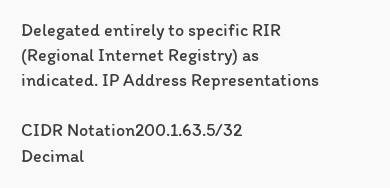Delegated entirely to specific RIR (Regional Internet Registry) as indicated. IP Address Representations

CIDR Notation200.1.63.5/32
Decimal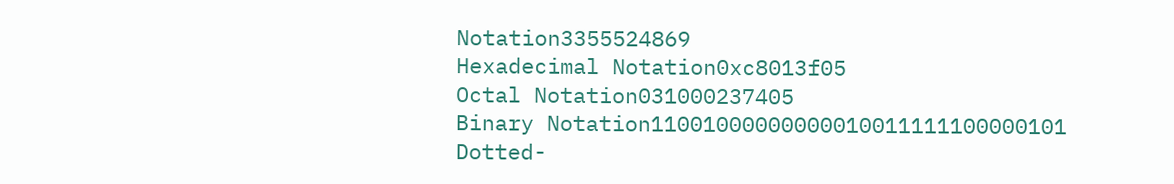Notation3355524869
Hexadecimal Notation0xc8013f05
Octal Notation031000237405
Binary Notation11001000000000010011111100000101
Dotted-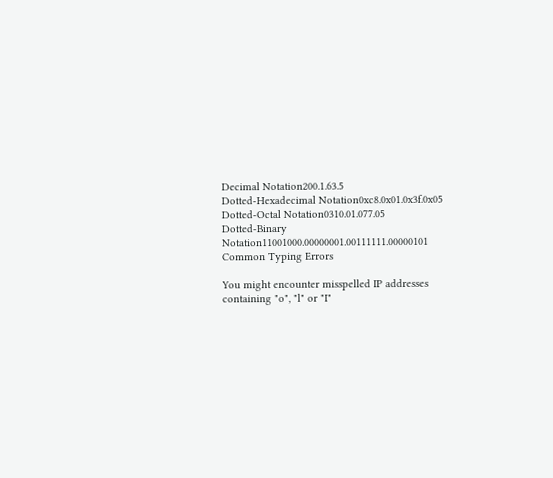Decimal Notation200.1.63.5
Dotted-Hexadecimal Notation0xc8.0x01.0x3f.0x05
Dotted-Octal Notation0310.01.077.05
Dotted-Binary Notation11001000.00000001.00111111.00000101 Common Typing Errors

You might encounter misspelled IP addresses containing "o", "l" or "I"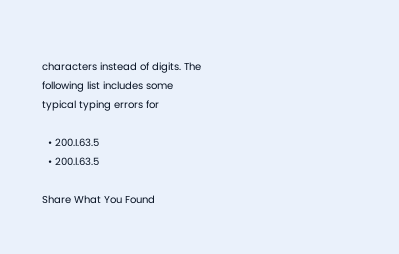characters instead of digits. The following list includes some typical typing errors for

  • 200.I.63.5
  • 200.l.63.5

Share What You Found